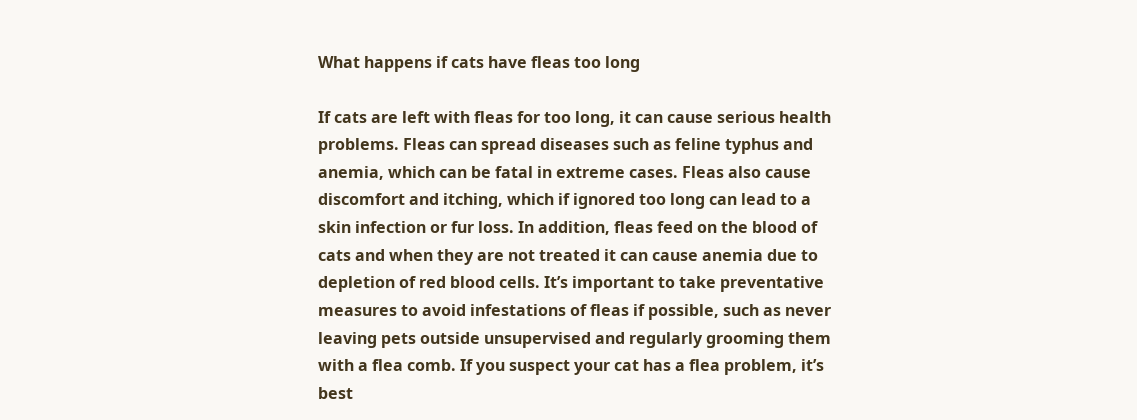What happens if cats have fleas too long

If cats are left with fleas for too long, it can cause serious health problems. Fleas can spread diseases such as feline typhus and anemia, which can be fatal in extreme cases. Fleas also cause discomfort and itching, which if ignored too long can lead to a skin infection or fur loss. In addition, fleas feed on the blood of cats and when they are not treated it can cause anemia due to depletion of red blood cells. It’s important to take preventative measures to avoid infestations of fleas if possible, such as never leaving pets outside unsupervised and regularly grooming them with a flea comb. If you suspect your cat has a flea problem, it’s best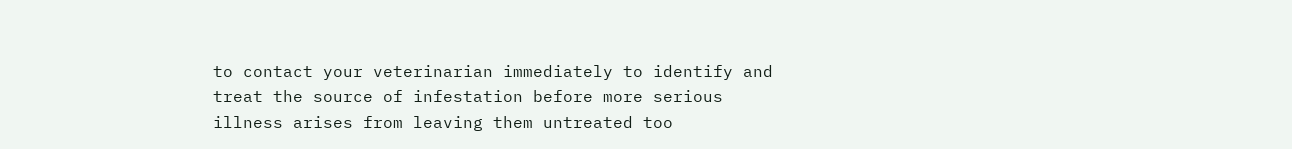to contact your veterinarian immediately to identify and treat the source of infestation before more serious illness arises from leaving them untreated too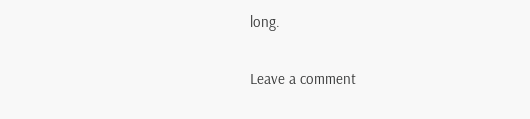long.

Leave a comment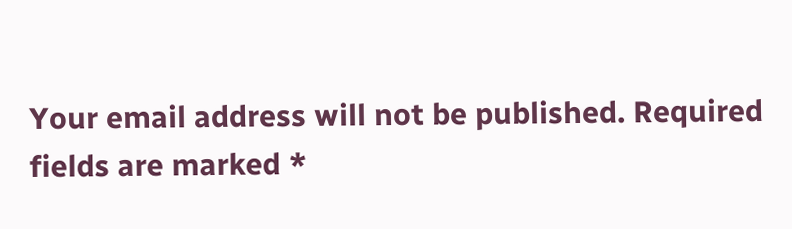Your email address will not be published. Required fields are marked *